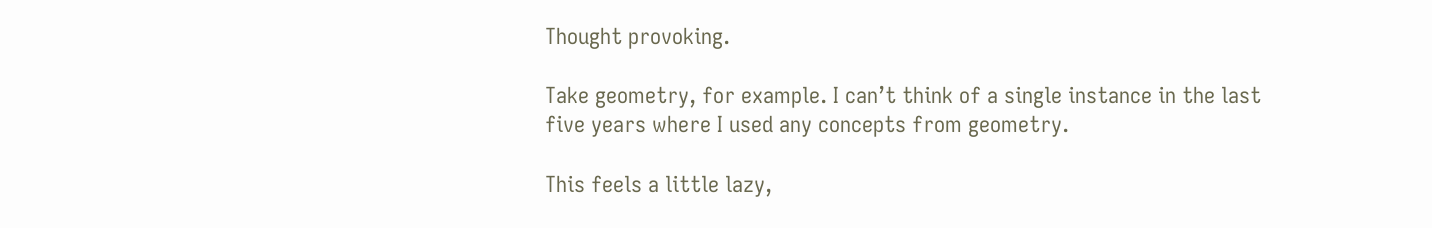Thought provoking.

Take geometry, for example. I can’t think of a single instance in the last five years where I used any concepts from geometry.

This feels a little lazy,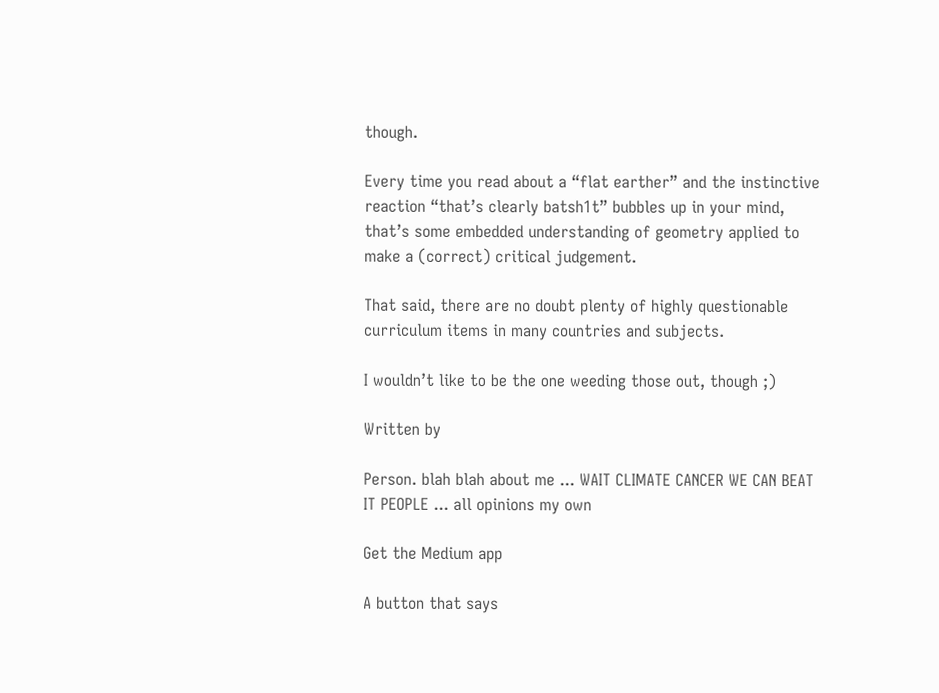though.

Every time you read about a “flat earther” and the instinctive reaction “that’s clearly batsh1t” bubbles up in your mind, that’s some embedded understanding of geometry applied to make a (correct) critical judgement.

That said, there are no doubt plenty of highly questionable curriculum items in many countries and subjects.

I wouldn’t like to be the one weeding those out, though ;)

Written by

Person. blah blah about me ... WAIT CLIMATE CANCER WE CAN BEAT IT PEOPLE ... all opinions my own

Get the Medium app

A button that says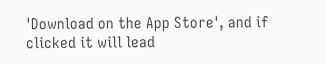'Download on the App Store', and if clicked it will lead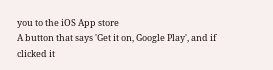you to the iOS App store
A button that says 'Get it on, Google Play', and if clicked it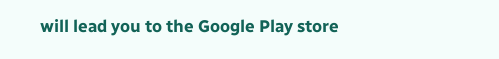will lead you to the Google Play store